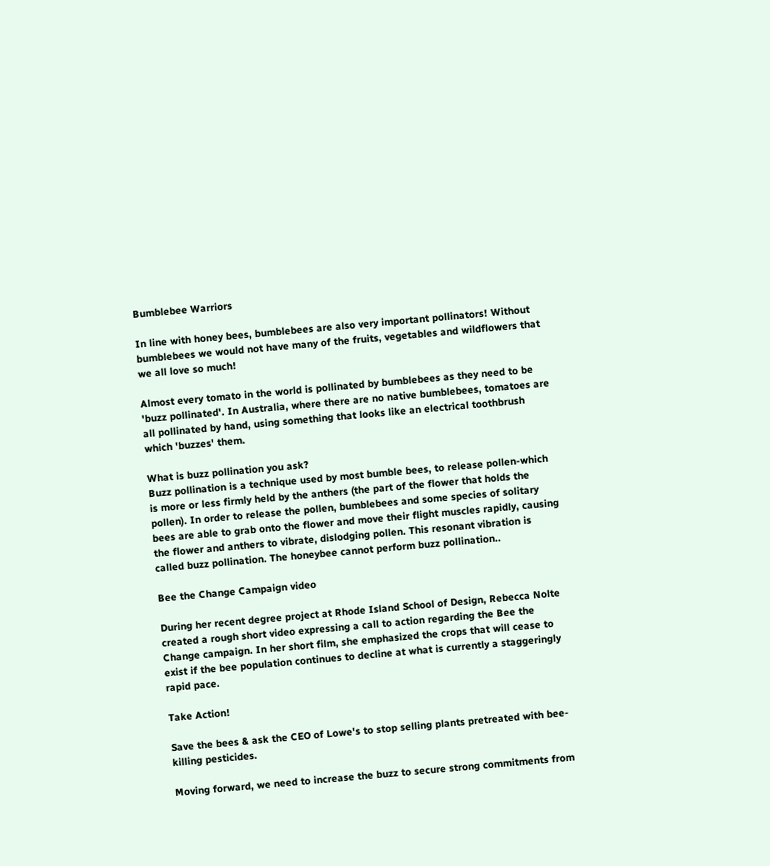Bumblebee Warriors

In line with honey bees, bumblebees are also very important pollinators! Without bumblebees we would not have many of the fruits, vegetables and wildflowers that we all love so much!

Almost every tomato in the world is pollinated by bumblebees as they need to be 'buzz pollinated'. In Australia, where there are no native bumblebees, tomatoes are all pollinated by hand, using something that looks like an electrical toothbrush which 'buzzes' them.

What is buzz pollination you ask?
Buzz pollination is a technique used by most bumble bees, to release pollen-which is more or less firmly held by the anthers (the part of the flower that holds the pollen). In order to release the pollen, bumblebees and some species of solitary bees are able to grab onto the flower and move their flight muscles rapidly, causing the flower and anthers to vibrate, dislodging pollen. This resonant vibration is called buzz pollination. The honeybee cannot perform buzz pollination..

Bee the Change Campaign video

During her recent degree project at Rhode Island School of Design, Rebecca Nolte created a rough short video expressing a call to action regarding the Bee the Change campaign. In her short film, she emphasized the crops that will cease to exist if the bee population continues to decline at what is currently a staggeringly rapid pace.

Take Action!

Save the bees & ask the CEO of Lowe's to stop selling plants pretreated with bee-killing pesticides.

Moving forward, we need to increase the buzz to secure strong commitments from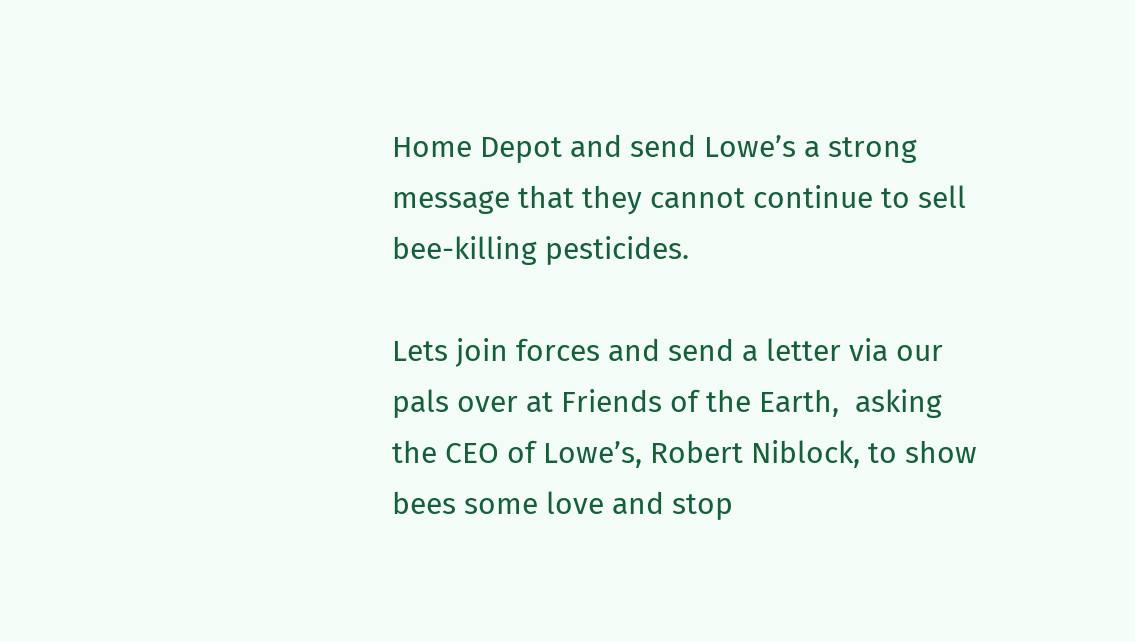Home Depot and send Lowe’s a strong message that they cannot continue to sell bee-killing pesticides.

Lets join forces and send a letter via our pals over at Friends of the Earth,  asking the CEO of Lowe’s, Robert Niblock, to show bees some love and stop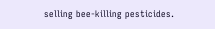selling bee-killing pesticides.